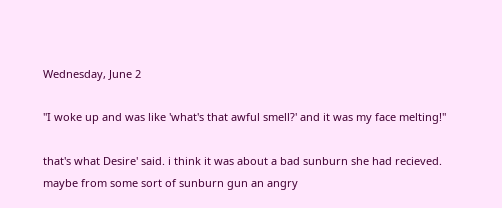Wednesday, June 2

"I woke up and was like 'what's that awful smell?' and it was my face melting!"

that's what Desire' said. i think it was about a bad sunburn she had recieved. maybe from some sort of sunburn gun an angry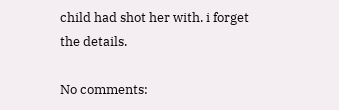child had shot her with. i forget the details.

No comments: